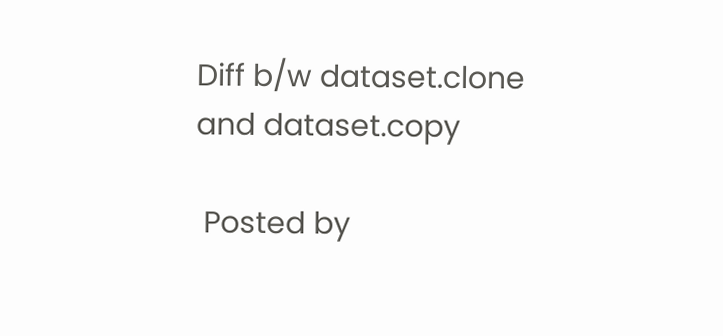Diff b/w dataset.clone and dataset.copy

 Posted by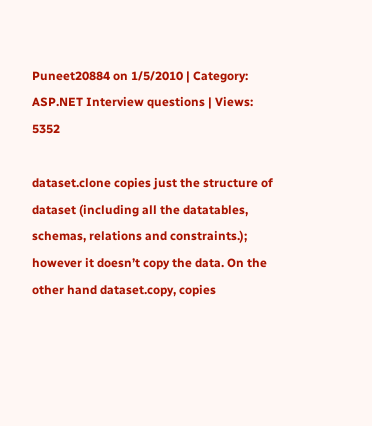Puneet20884 on 1/5/2010 | Category: ASP.NET Interview questions | Views: 5352

dataset.clone copies just the structure of dataset (including all the datatables, schemas, relations and constraints.); however it doesn’t copy the data. On the other hand dataset.copy, copies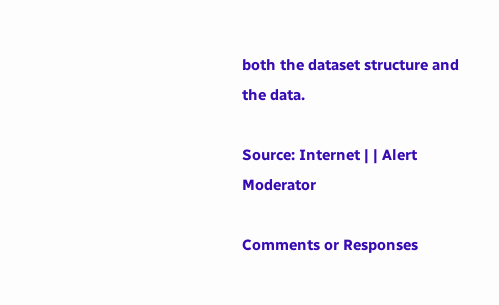both the dataset structure and the data.

Source: Internet | | Alert Moderator

Comments or Responses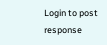Login to post response